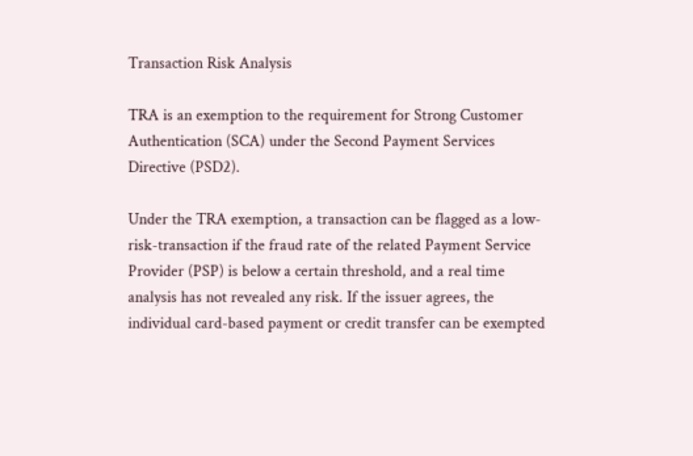Transaction Risk Analysis

TRA is an exemption to the requirement for Strong Customer Authentication (SCA) under the Second Payment Services Directive (PSD2).

Under the TRA exemption, a transaction can be flagged as a low-risk-transaction if the fraud rate of the related Payment Service Provider (PSP) is below a certain threshold, and a real time analysis has not revealed any risk. If the issuer agrees, the individual card-based payment or credit transfer can be exempted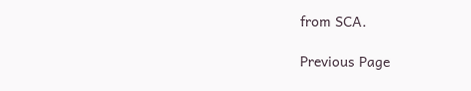from SCA.

Previous Page